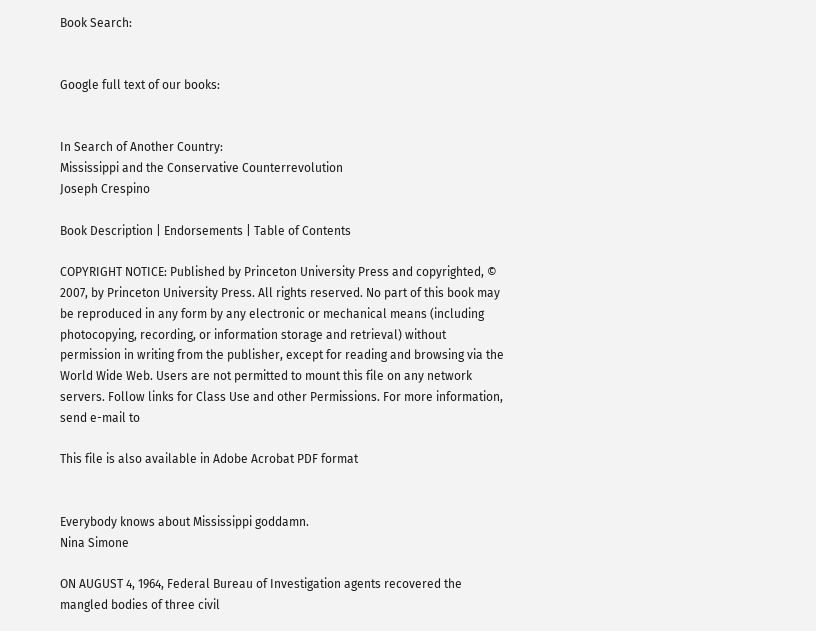Book Search:


Google full text of our books:


In Search of Another Country:
Mississippi and the Conservative Counterrevolution
Joseph Crespino

Book Description | Endorsements | Table of Contents

COPYRIGHT NOTICE: Published by Princeton University Press and copyrighted, © 2007, by Princeton University Press. All rights reserved. No part of this book may be reproduced in any form by any electronic or mechanical means (including photocopying, recording, or information storage and retrieval) without permission in writing from the publisher, except for reading and browsing via the World Wide Web. Users are not permitted to mount this file on any network servers. Follow links for Class Use and other Permissions. For more information, send e-mail to

This file is also available in Adobe Acrobat PDF format


Everybody knows about Mississippi goddamn.
Nina Simone

ON AUGUST 4, 1964, Federal Bureau of Investigation agents recovered the mangled bodies of three civil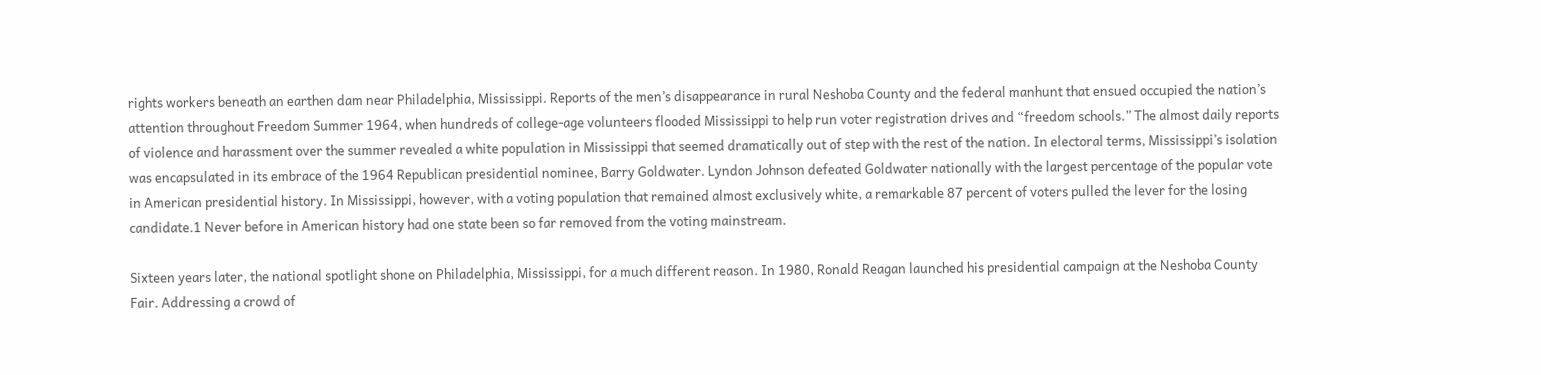rights workers beneath an earthen dam near Philadelphia, Mississippi. Reports of the men’s disappearance in rural Neshoba County and the federal manhunt that ensued occupied the nation’s attention throughout Freedom Summer 1964, when hundreds of college-age volunteers flooded Mississippi to help run voter registration drives and “freedom schools.” The almost daily reports of violence and harassment over the summer revealed a white population in Mississippi that seemed dramatically out of step with the rest of the nation. In electoral terms, Mississippi’s isolation was encapsulated in its embrace of the 1964 Republican presidential nominee, Barry Goldwater. Lyndon Johnson defeated Goldwater nationally with the largest percentage of the popular vote in American presidential history. In Mississippi, however, with a voting population that remained almost exclusively white, a remarkable 87 percent of voters pulled the lever for the losing candidate.1 Never before in American history had one state been so far removed from the voting mainstream.

Sixteen years later, the national spotlight shone on Philadelphia, Mississippi, for a much different reason. In 1980, Ronald Reagan launched his presidential campaign at the Neshoba County Fair. Addressing a crowd of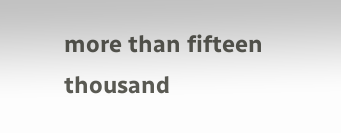more than fifteen thousand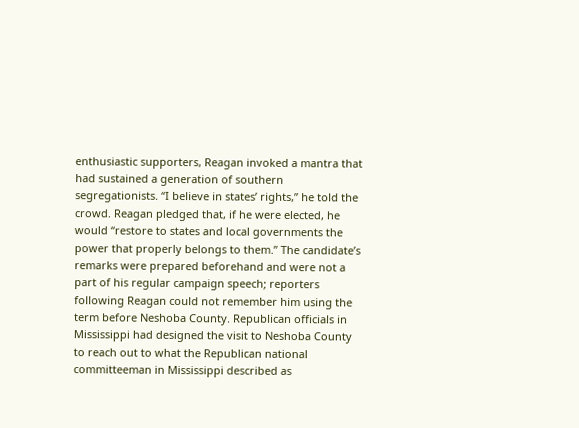enthusiastic supporters, Reagan invoked a mantra that had sustained a generation of southern segregationists. “I believe in states’ rights,” he told the crowd. Reagan pledged that, if he were elected, he would “restore to states and local governments the power that properly belongs to them.” The candidate’s remarks were prepared beforehand and were not a part of his regular campaign speech; reporters following Reagan could not remember him using the term before Neshoba County. Republican officials in Mississippi had designed the visit to Neshoba County to reach out to what the Republican national committeeman in Mississippi described as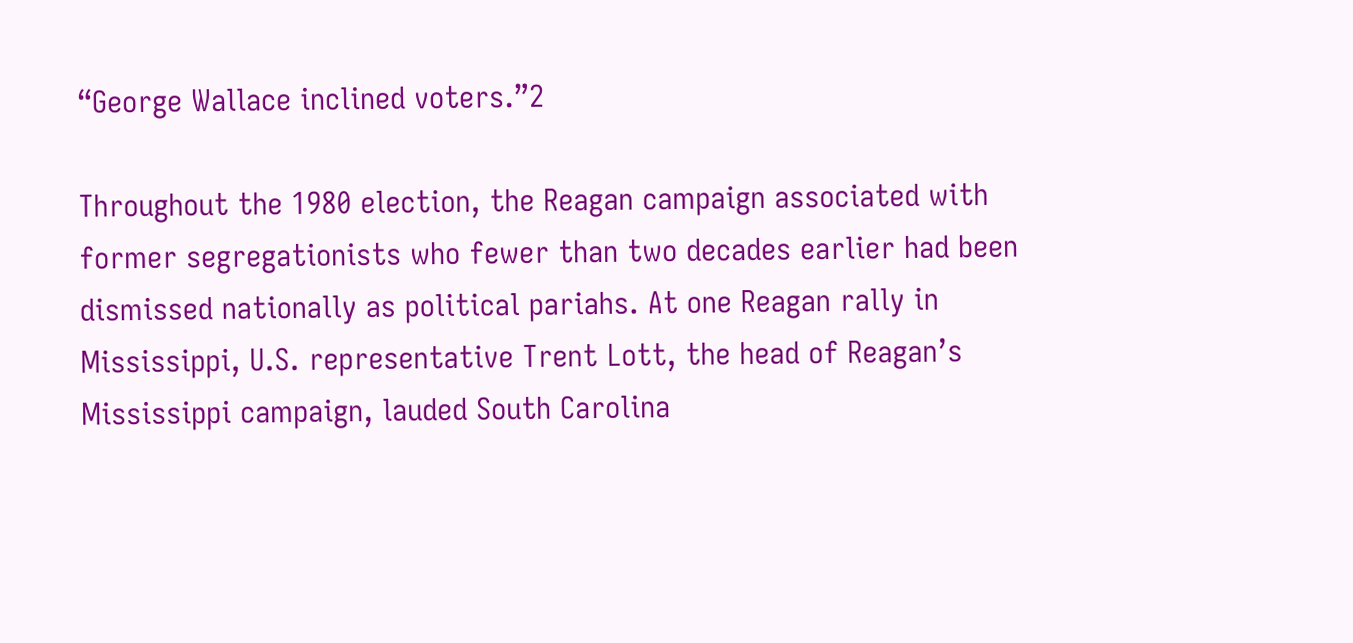“George Wallace inclined voters.”2

Throughout the 1980 election, the Reagan campaign associated with former segregationists who fewer than two decades earlier had been dismissed nationally as political pariahs. At one Reagan rally in Mississippi, U.S. representative Trent Lott, the head of Reagan’s Mississippi campaign, lauded South Carolina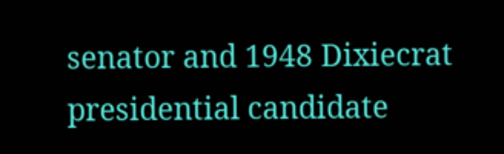senator and 1948 Dixiecrat presidential candidate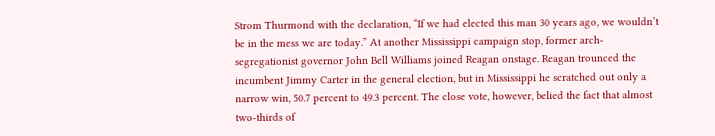Strom Thurmond with the declaration, “If we had elected this man 30 years ago, we wouldn’t be in the mess we are today.” At another Mississippi campaign stop, former arch-segregationist governor John Bell Williams joined Reagan onstage. Reagan trounced the incumbent Jimmy Carter in the general election, but in Mississippi he scratched out only a narrow win, 50.7 percent to 49.3 percent. The close vote, however, belied the fact that almost two-thirds of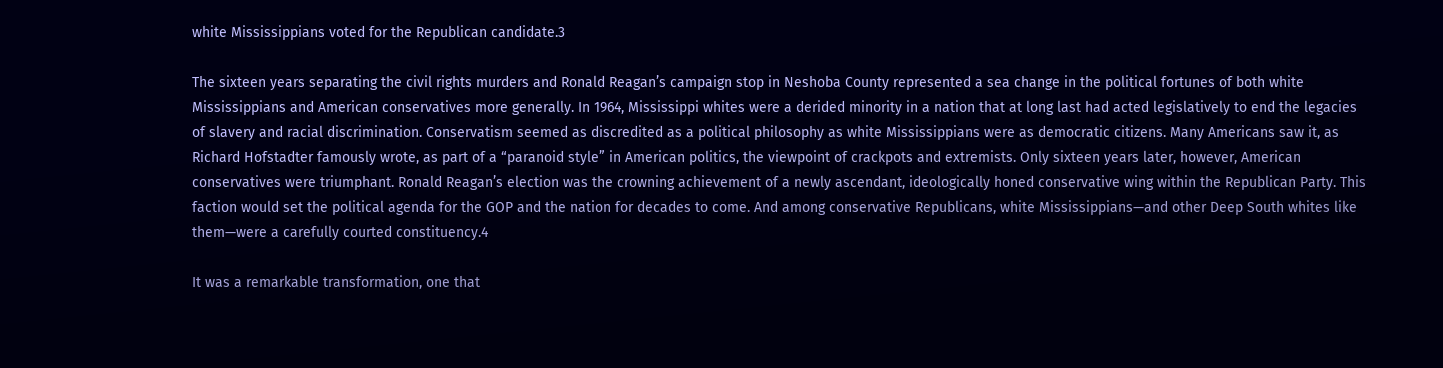white Mississippians voted for the Republican candidate.3

The sixteen years separating the civil rights murders and Ronald Reagan’s campaign stop in Neshoba County represented a sea change in the political fortunes of both white Mississippians and American conservatives more generally. In 1964, Mississippi whites were a derided minority in a nation that at long last had acted legislatively to end the legacies of slavery and racial discrimination. Conservatism seemed as discredited as a political philosophy as white Mississippians were as democratic citizens. Many Americans saw it, as Richard Hofstadter famously wrote, as part of a “paranoid style” in American politics, the viewpoint of crackpots and extremists. Only sixteen years later, however, American conservatives were triumphant. Ronald Reagan’s election was the crowning achievement of a newly ascendant, ideologically honed conservative wing within the Republican Party. This faction would set the political agenda for the GOP and the nation for decades to come. And among conservative Republicans, white Mississippians—and other Deep South whites like them—were a carefully courted constituency.4

It was a remarkable transformation, one that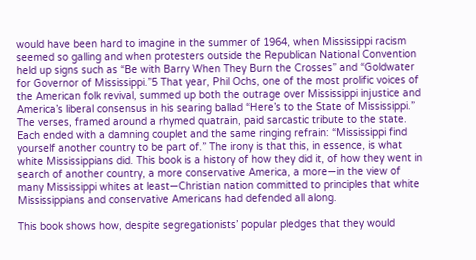would have been hard to imagine in the summer of 1964, when Mississippi racism seemed so galling and when protesters outside the Republican National Convention held up signs such as “Be with Barry When They Burn the Crosses” and “Goldwater for Governor of Mississippi.”5 That year, Phil Ochs, one of the most prolific voices of the American folk revival, summed up both the outrage over Mississippi injustice and America’s liberal consensus in his searing ballad “Here’s to the State of Mississippi.” The verses, framed around a rhymed quatrain, paid sarcastic tribute to the state. Each ended with a damning couplet and the same ringing refrain: “Mississippi find yourself another country to be part of.” The irony is that this, in essence, is what white Mississippians did. This book is a history of how they did it, of how they went in search of another country, a more conservative America, a more—in the view of many Mississippi whites at least—Christian nation committed to principles that white Mississippians and conservative Americans had defended all along.

This book shows how, despite segregationists’ popular pledges that they would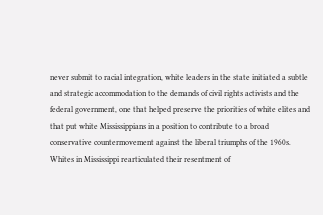never submit to racial integration, white leaders in the state initiated a subtle and strategic accommodation to the demands of civil rights activists and the federal government, one that helped preserve the priorities of white elites and that put white Mississippians in a position to contribute to a broad conservative countermovement against the liberal triumphs of the 1960s. Whites in Mississippi rearticulated their resentment of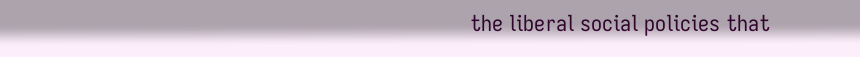the liberal social policies that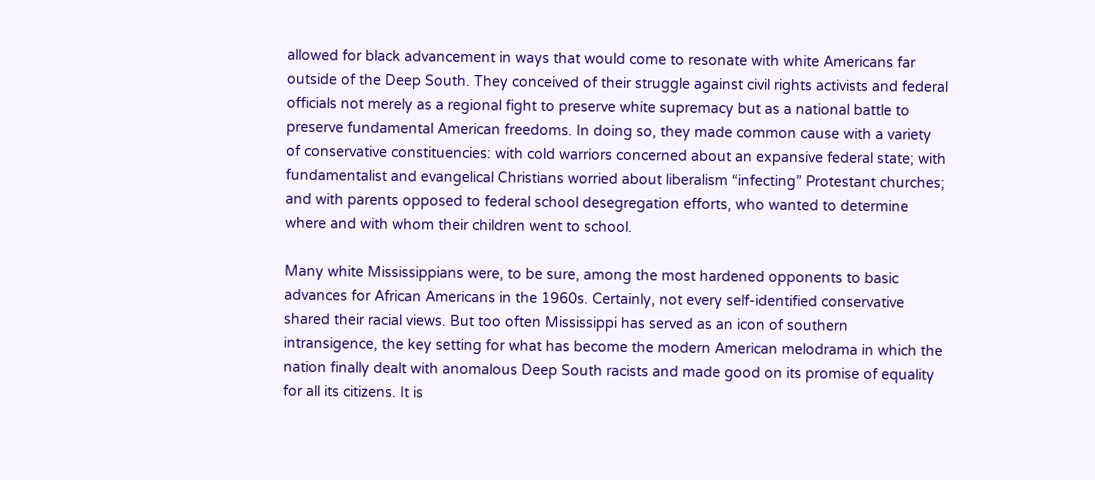allowed for black advancement in ways that would come to resonate with white Americans far outside of the Deep South. They conceived of their struggle against civil rights activists and federal officials not merely as a regional fight to preserve white supremacy but as a national battle to preserve fundamental American freedoms. In doing so, they made common cause with a variety of conservative constituencies: with cold warriors concerned about an expansive federal state; with fundamentalist and evangelical Christians worried about liberalism “infecting” Protestant churches; and with parents opposed to federal school desegregation efforts, who wanted to determine where and with whom their children went to school.

Many white Mississippians were, to be sure, among the most hardened opponents to basic advances for African Americans in the 1960s. Certainly, not every self-identified conservative shared their racial views. But too often Mississippi has served as an icon of southern intransigence, the key setting for what has become the modern American melodrama in which the nation finally dealt with anomalous Deep South racists and made good on its promise of equality for all its citizens. It is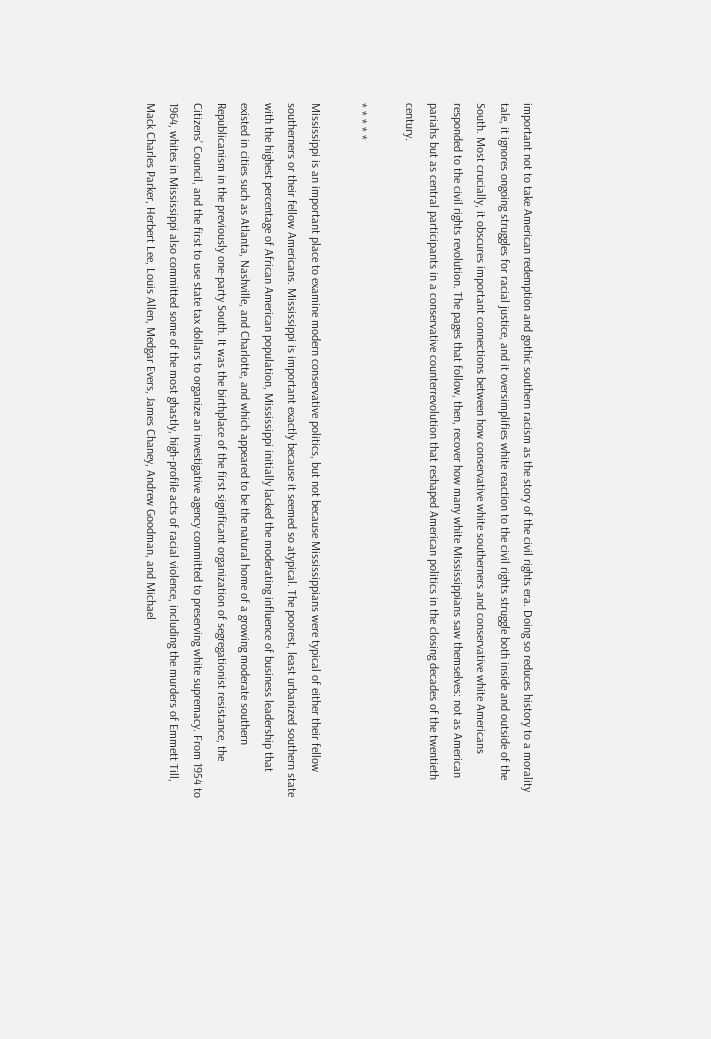important not to take American redemption and gothic southern racism as the story of the civil rights era. Doing so reduces history to a morality tale, it ignores ongoing struggles for racial justice, and it oversimplifies white reaction to the civil rights struggle both inside and outside of the South. Most crucially, it obscures important connections between how conservative white southerners and conservative white Americans responded to the civil rights revolution. The pages that follow, then, recover how many white Mississippians saw themselves: not as American pariahs but as central participants in a conservative counterrevolution that reshaped American politics in the closing decades of the twentieth century.

* * * * *

Mississippi is an important place to examine modern conservative politics, but not because Mississippians were typical of either their fellow southerners or their fellow Americans. Mississippi is important exactly because it seemed so atypical. The poorest, least urbanized southern state with the highest percentage of African American population, Mississippi initially lacked the moderating influence of business leadership that existed in cities such as Atlanta, Nashville, and Charlotte, and which appeared to be the natural home of a growing moderate southern Republicanism in the previously one-party South. It was the birthplace of the first significant organization of segregationist resistance, the Citizens’ Council, and the first to use state tax dollars to organize an investigative agency committed to preserving white supremacy. From 1954 to 1964, whites in Mississippi also committed some of the most ghastly, high-profile acts of racial violence, including the murders of Emmett Till, Mack Charles Parker, Herbert Lee, Louis Allen, Medgar Evers, James Chaney, Andrew Goodman, and Michael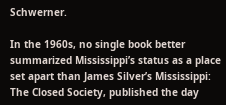Schwerner.

In the 1960s, no single book better summarized Mississippi’s status as a place set apart than James Silver’s Mississippi: The Closed Society, published the day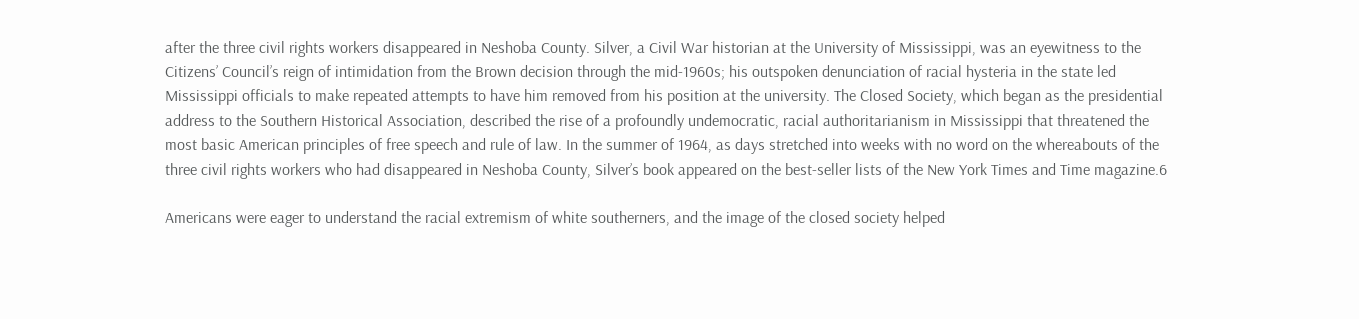after the three civil rights workers disappeared in Neshoba County. Silver, a Civil War historian at the University of Mississippi, was an eyewitness to the Citizens’ Council’s reign of intimidation from the Brown decision through the mid-1960s; his outspoken denunciation of racial hysteria in the state led Mississippi officials to make repeated attempts to have him removed from his position at the university. The Closed Society, which began as the presidential address to the Southern Historical Association, described the rise of a profoundly undemocratic, racial authoritarianism in Mississippi that threatened the most basic American principles of free speech and rule of law. In the summer of 1964, as days stretched into weeks with no word on the whereabouts of the three civil rights workers who had disappeared in Neshoba County, Silver’s book appeared on the best-seller lists of the New York Times and Time magazine.6

Americans were eager to understand the racial extremism of white southerners, and the image of the closed society helped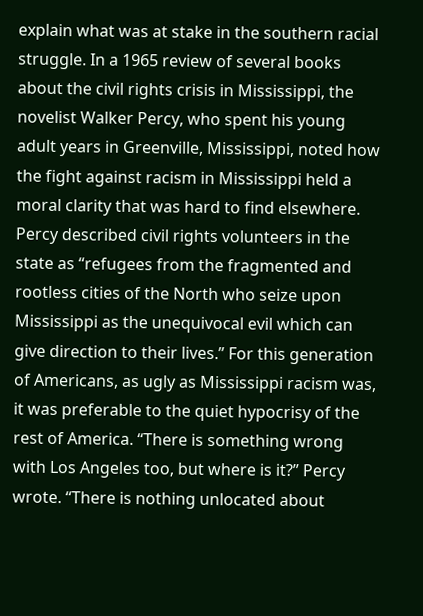explain what was at stake in the southern racial struggle. In a 1965 review of several books about the civil rights crisis in Mississippi, the novelist Walker Percy, who spent his young adult years in Greenville, Mississippi, noted how the fight against racism in Mississippi held a moral clarity that was hard to find elsewhere. Percy described civil rights volunteers in the state as “refugees from the fragmented and rootless cities of the North who seize upon Mississippi as the unequivocal evil which can give direction to their lives.” For this generation of Americans, as ugly as Mississippi racism was, it was preferable to the quiet hypocrisy of the rest of America. “There is something wrong with Los Angeles too, but where is it?” Percy wrote. “There is nothing unlocated about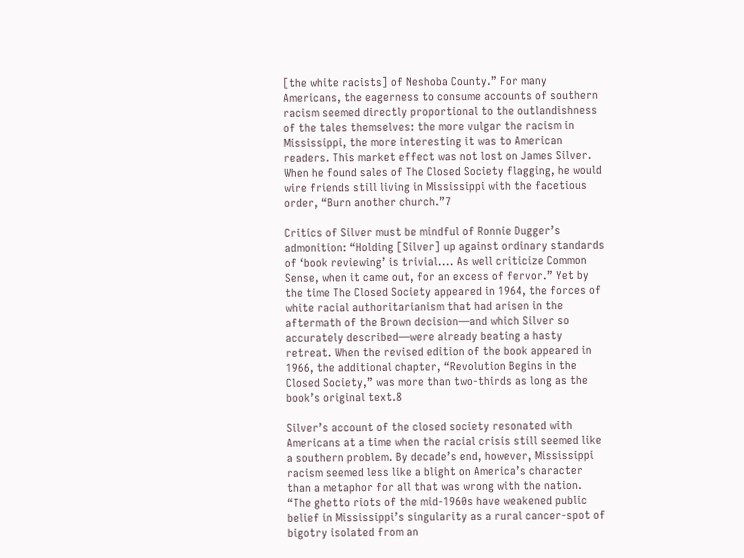[the white racists] of Neshoba County.” For many Americans, the eagerness to consume accounts of southern racism seemed directly proportional to the outlandishness of the tales themselves: the more vulgar the racism in Mississippi, the more interesting it was to American readers. This market effect was not lost on James Silver. When he found sales of The Closed Society flagging, he would wire friends still living in Mississippi with the facetious order, “Burn another church.”7

Critics of Silver must be mindful of Ronnie Dugger’s admonition: “Holding [Silver] up against ordinary standards of ‘book reviewing’ is trivial.... As well criticize Common Sense, when it came out, for an excess of fervor.” Yet by the time The Closed Society appeared in 1964, the forces of white racial authoritarianism that had arisen in the aftermath of the Brown decision—and which Silver so accurately described—were already beating a hasty retreat. When the revised edition of the book appeared in 1966, the additional chapter, “Revolution Begins in the Closed Society,” was more than two-thirds as long as the book’s original text.8

Silver’s account of the closed society resonated with Americans at a time when the racial crisis still seemed like a southern problem. By decade’s end, however, Mississippi racism seemed less like a blight on America’s character than a metaphor for all that was wrong with the nation. “The ghetto riots of the mid-1960s have weakened public belief in Mississippi’s singularity as a rural cancer-spot of bigotry isolated from an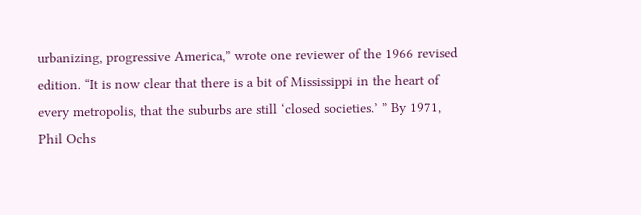urbanizing, progressive America,” wrote one reviewer of the 1966 revised edition. “It is now clear that there is a bit of Mississippi in the heart of every metropolis, that the suburbs are still ‘closed societies.’ ” By 1971, Phil Ochs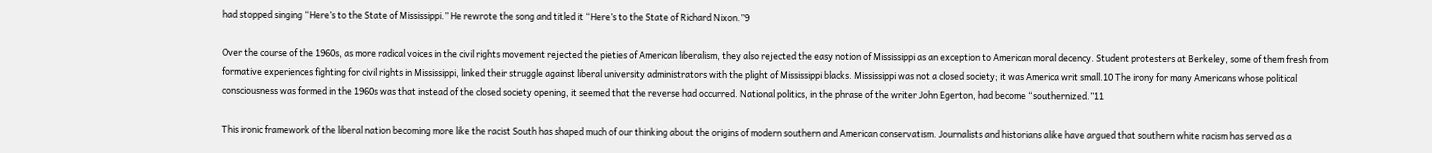had stopped singing “Here’s to the State of Mississippi.” He rewrote the song and titled it “Here’s to the State of Richard Nixon.”9

Over the course of the 1960s, as more radical voices in the civil rights movement rejected the pieties of American liberalism, they also rejected the easy notion of Mississippi as an exception to American moral decency. Student protesters at Berkeley, some of them fresh from formative experiences fighting for civil rights in Mississippi, linked their struggle against liberal university administrators with the plight of Mississippi blacks. Mississippi was not a closed society; it was America writ small.10 The irony for many Americans whose political consciousness was formed in the 1960s was that instead of the closed society opening, it seemed that the reverse had occurred. National politics, in the phrase of the writer John Egerton, had become “southernized.”11

This ironic framework of the liberal nation becoming more like the racist South has shaped much of our thinking about the origins of modern southern and American conservatism. Journalists and historians alike have argued that southern white racism has served as a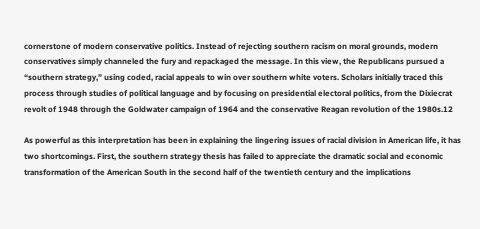cornerstone of modern conservative politics. Instead of rejecting southern racism on moral grounds, modern conservatives simply channeled the fury and repackaged the message. In this view, the Republicans pursued a “southern strategy,” using coded, racial appeals to win over southern white voters. Scholars initially traced this process through studies of political language and by focusing on presidential electoral politics, from the Dixiecrat revolt of 1948 through the Goldwater campaign of 1964 and the conservative Reagan revolution of the 1980s.12

As powerful as this interpretation has been in explaining the lingering issues of racial division in American life, it has two shortcomings. First, the southern strategy thesis has failed to appreciate the dramatic social and economic transformation of the American South in the second half of the twentieth century and the implications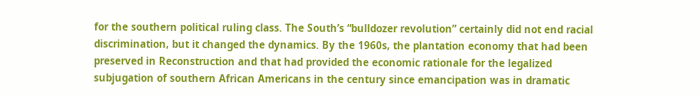for the southern political ruling class. The South’s “bulldozer revolution” certainly did not end racial discrimination, but it changed the dynamics. By the 1960s, the plantation economy that had been preserved in Reconstruction and that had provided the economic rationale for the legalized subjugation of southern African Americans in the century since emancipation was in dramatic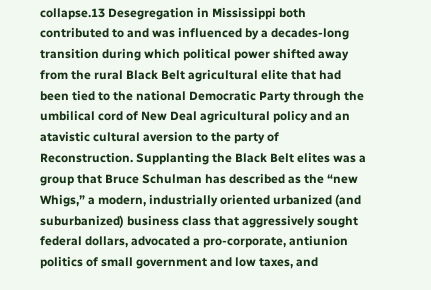collapse.13 Desegregation in Mississippi both contributed to and was influenced by a decades-long transition during which political power shifted away from the rural Black Belt agricultural elite that had been tied to the national Democratic Party through the umbilical cord of New Deal agricultural policy and an atavistic cultural aversion to the party of Reconstruction. Supplanting the Black Belt elites was a group that Bruce Schulman has described as the “new Whigs,” a modern, industrially oriented urbanized (and suburbanized) business class that aggressively sought federal dollars, advocated a pro-corporate, antiunion politics of small government and low taxes, and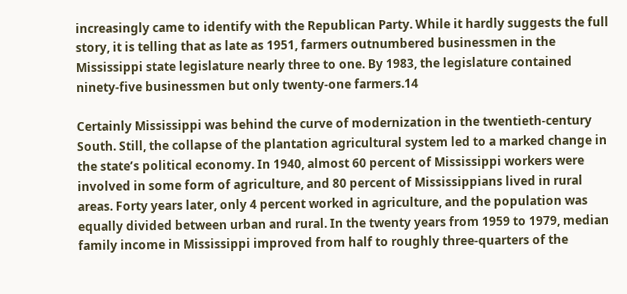increasingly came to identify with the Republican Party. While it hardly suggests the full story, it is telling that as late as 1951, farmers outnumbered businessmen in the Mississippi state legislature nearly three to one. By 1983, the legislature contained ninety-five businessmen but only twenty-one farmers.14

Certainly Mississippi was behind the curve of modernization in the twentieth-century South. Still, the collapse of the plantation agricultural system led to a marked change in the state’s political economy. In 1940, almost 60 percent of Mississippi workers were involved in some form of agriculture, and 80 percent of Mississippians lived in rural areas. Forty years later, only 4 percent worked in agriculture, and the population was equally divided between urban and rural. In the twenty years from 1959 to 1979, median family income in Mississippi improved from half to roughly three-quarters of the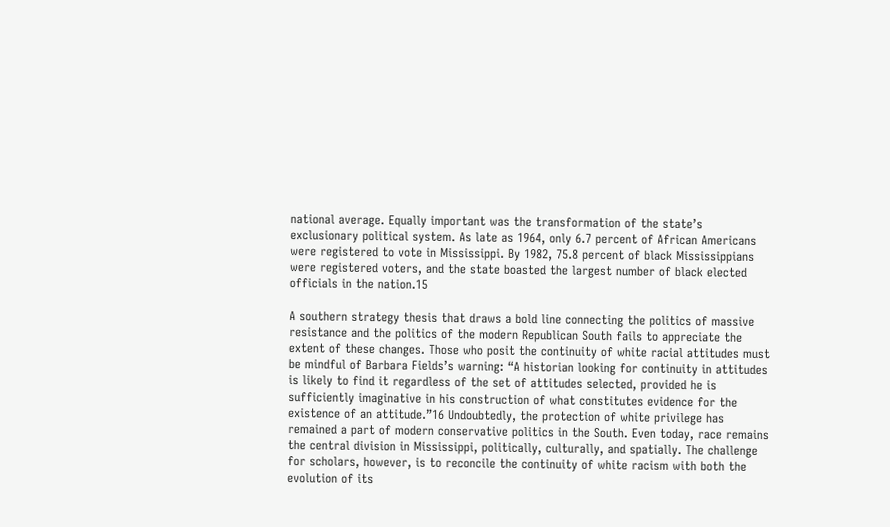national average. Equally important was the transformation of the state’s exclusionary political system. As late as 1964, only 6.7 percent of African Americans were registered to vote in Mississippi. By 1982, 75.8 percent of black Mississippians were registered voters, and the state boasted the largest number of black elected officials in the nation.15

A southern strategy thesis that draws a bold line connecting the politics of massive resistance and the politics of the modern Republican South fails to appreciate the extent of these changes. Those who posit the continuity of white racial attitudes must be mindful of Barbara Fields’s warning: “A historian looking for continuity in attitudes is likely to find it regardless of the set of attitudes selected, provided he is sufficiently imaginative in his construction of what constitutes evidence for the existence of an attitude.”16 Undoubtedly, the protection of white privilege has remained a part of modern conservative politics in the South. Even today, race remains the central division in Mississippi, politically, culturally, and spatially. The challenge for scholars, however, is to reconcile the continuity of white racism with both the evolution of its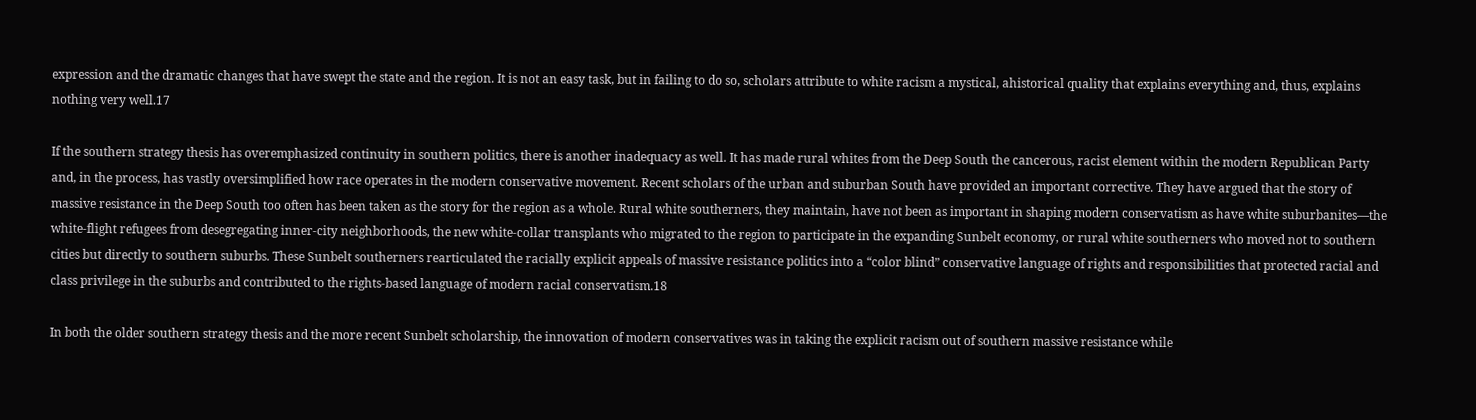expression and the dramatic changes that have swept the state and the region. It is not an easy task, but in failing to do so, scholars attribute to white racism a mystical, ahistorical quality that explains everything and, thus, explains nothing very well.17

If the southern strategy thesis has overemphasized continuity in southern politics, there is another inadequacy as well. It has made rural whites from the Deep South the cancerous, racist element within the modern Republican Party and, in the process, has vastly oversimplified how race operates in the modern conservative movement. Recent scholars of the urban and suburban South have provided an important corrective. They have argued that the story of massive resistance in the Deep South too often has been taken as the story for the region as a whole. Rural white southerners, they maintain, have not been as important in shaping modern conservatism as have white suburbanites—the white-flight refugees from desegregating inner-city neighborhoods, the new white-collar transplants who migrated to the region to participate in the expanding Sunbelt economy, or rural white southerners who moved not to southern cities but directly to southern suburbs. These Sunbelt southerners rearticulated the racially explicit appeals of massive resistance politics into a “color blind” conservative language of rights and responsibilities that protected racial and class privilege in the suburbs and contributed to the rights-based language of modern racial conservatism.18

In both the older southern strategy thesis and the more recent Sunbelt scholarship, the innovation of modern conservatives was in taking the explicit racism out of southern massive resistance while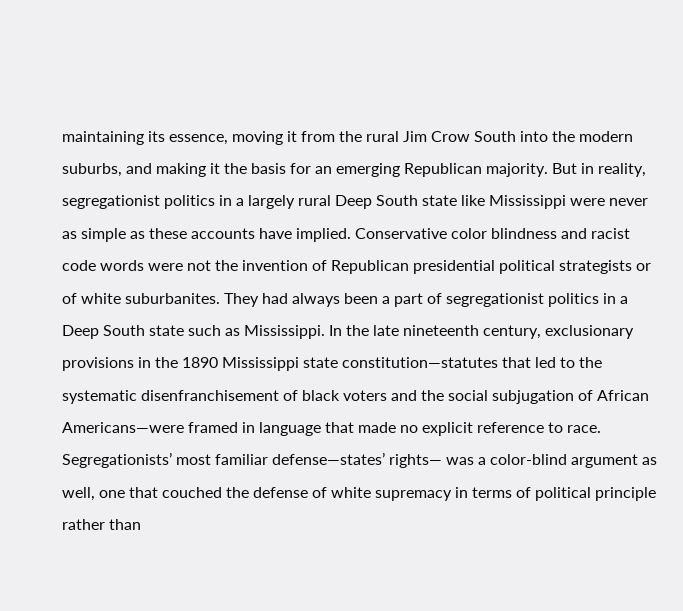maintaining its essence, moving it from the rural Jim Crow South into the modern suburbs, and making it the basis for an emerging Republican majority. But in reality, segregationist politics in a largely rural Deep South state like Mississippi were never as simple as these accounts have implied. Conservative color blindness and racist code words were not the invention of Republican presidential political strategists or of white suburbanites. They had always been a part of segregationist politics in a Deep South state such as Mississippi. In the late nineteenth century, exclusionary provisions in the 1890 Mississippi state constitution—statutes that led to the systematic disenfranchisement of black voters and the social subjugation of African Americans—were framed in language that made no explicit reference to race. Segregationists’ most familiar defense—states’ rights— was a color-blind argument as well, one that couched the defense of white supremacy in terms of political principle rather than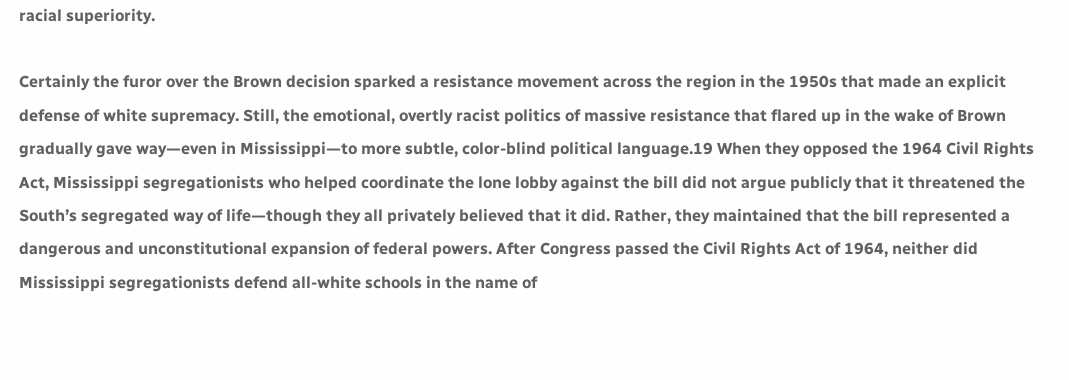racial superiority.

Certainly the furor over the Brown decision sparked a resistance movement across the region in the 1950s that made an explicit defense of white supremacy. Still, the emotional, overtly racist politics of massive resistance that flared up in the wake of Brown gradually gave way—even in Mississippi—to more subtle, color-blind political language.19 When they opposed the 1964 Civil Rights Act, Mississippi segregationists who helped coordinate the lone lobby against the bill did not argue publicly that it threatened the South’s segregated way of life—though they all privately believed that it did. Rather, they maintained that the bill represented a dangerous and unconstitutional expansion of federal powers. After Congress passed the Civil Rights Act of 1964, neither did Mississippi segregationists defend all-white schools in the name of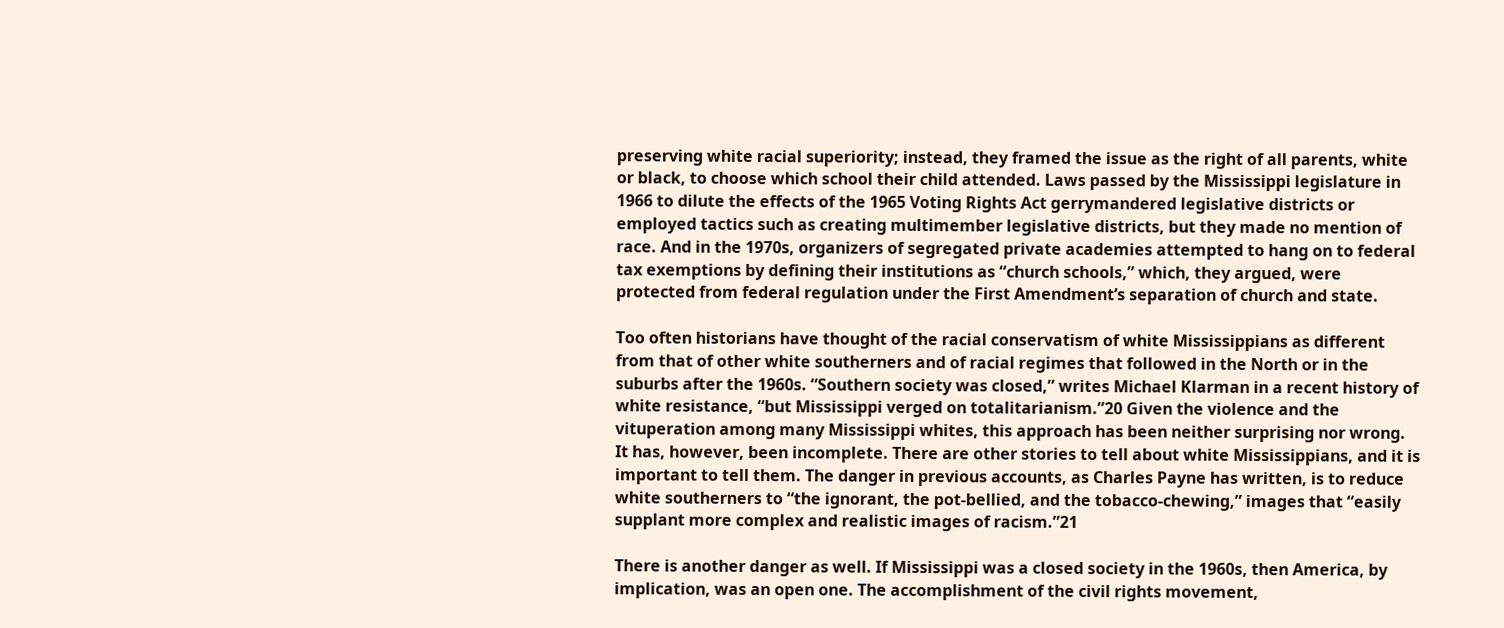preserving white racial superiority; instead, they framed the issue as the right of all parents, white or black, to choose which school their child attended. Laws passed by the Mississippi legislature in 1966 to dilute the effects of the 1965 Voting Rights Act gerrymandered legislative districts or employed tactics such as creating multimember legislative districts, but they made no mention of race. And in the 1970s, organizers of segregated private academies attempted to hang on to federal tax exemptions by defining their institutions as “church schools,” which, they argued, were protected from federal regulation under the First Amendment’s separation of church and state.

Too often historians have thought of the racial conservatism of white Mississippians as different from that of other white southerners and of racial regimes that followed in the North or in the suburbs after the 1960s. “Southern society was closed,” writes Michael Klarman in a recent history of white resistance, “but Mississippi verged on totalitarianism.”20 Given the violence and the vituperation among many Mississippi whites, this approach has been neither surprising nor wrong. It has, however, been incomplete. There are other stories to tell about white Mississippians, and it is important to tell them. The danger in previous accounts, as Charles Payne has written, is to reduce white southerners to “the ignorant, the pot-bellied, and the tobacco-chewing,” images that “easily supplant more complex and realistic images of racism.”21

There is another danger as well. If Mississippi was a closed society in the 1960s, then America, by implication, was an open one. The accomplishment of the civil rights movement,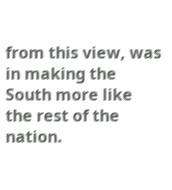from this view, was in making the South more like the rest of the nation.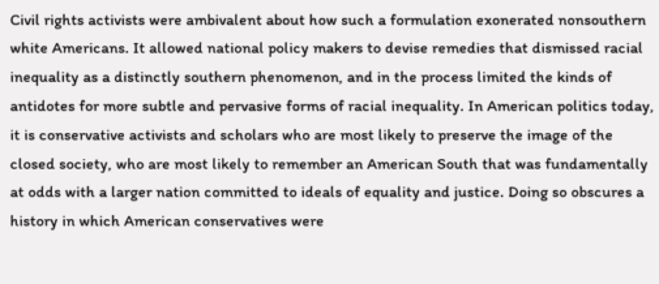Civil rights activists were ambivalent about how such a formulation exonerated nonsouthern white Americans. It allowed national policy makers to devise remedies that dismissed racial inequality as a distinctly southern phenomenon, and in the process limited the kinds of antidotes for more subtle and pervasive forms of racial inequality. In American politics today, it is conservative activists and scholars who are most likely to preserve the image of the closed society, who are most likely to remember an American South that was fundamentally at odds with a larger nation committed to ideals of equality and justice. Doing so obscures a history in which American conservatives were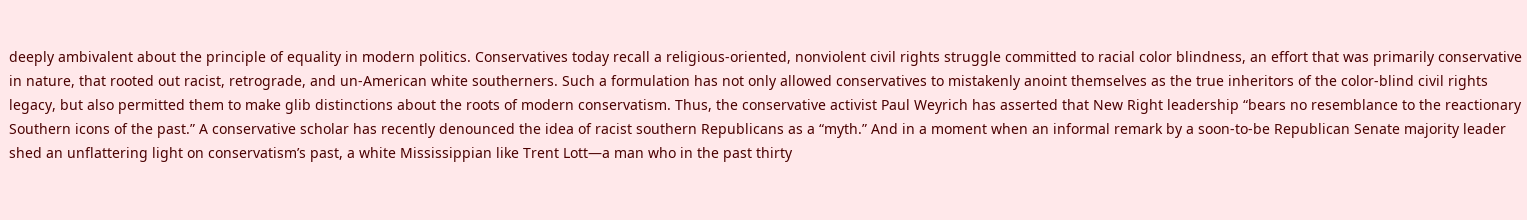deeply ambivalent about the principle of equality in modern politics. Conservatives today recall a religious-oriented, nonviolent civil rights struggle committed to racial color blindness, an effort that was primarily conservative in nature, that rooted out racist, retrograde, and un-American white southerners. Such a formulation has not only allowed conservatives to mistakenly anoint themselves as the true inheritors of the color-blind civil rights legacy, but also permitted them to make glib distinctions about the roots of modern conservatism. Thus, the conservative activist Paul Weyrich has asserted that New Right leadership “bears no resemblance to the reactionary Southern icons of the past.” A conservative scholar has recently denounced the idea of racist southern Republicans as a “myth.” And in a moment when an informal remark by a soon-to-be Republican Senate majority leader shed an unflattering light on conservatism’s past, a white Mississippian like Trent Lott—a man who in the past thirty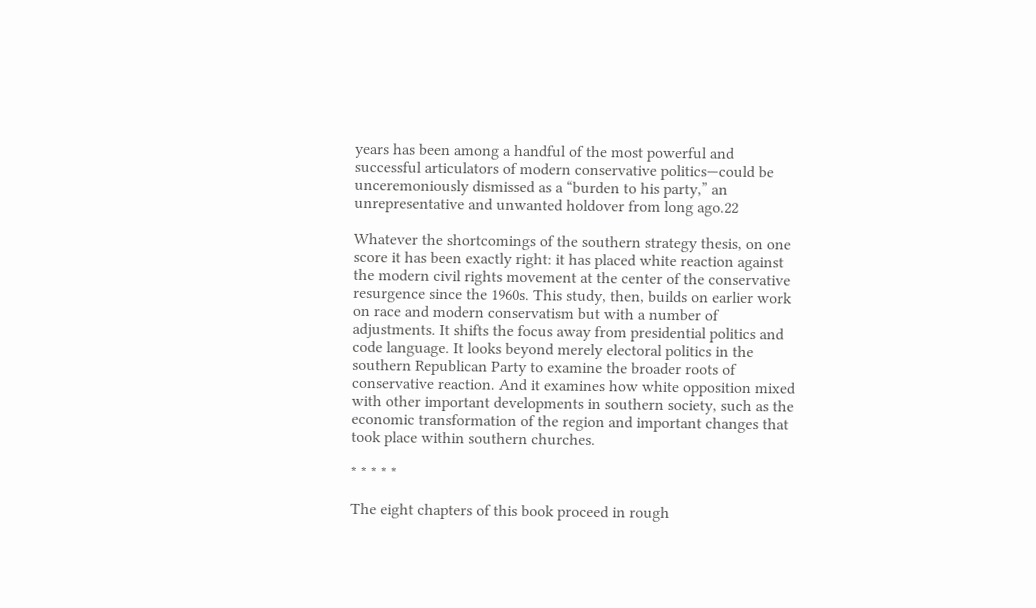years has been among a handful of the most powerful and successful articulators of modern conservative politics—could be unceremoniously dismissed as a “burden to his party,” an unrepresentative and unwanted holdover from long ago.22

Whatever the shortcomings of the southern strategy thesis, on one score it has been exactly right: it has placed white reaction against the modern civil rights movement at the center of the conservative resurgence since the 1960s. This study, then, builds on earlier work on race and modern conservatism but with a number of adjustments. It shifts the focus away from presidential politics and code language. It looks beyond merely electoral politics in the southern Republican Party to examine the broader roots of conservative reaction. And it examines how white opposition mixed with other important developments in southern society, such as the economic transformation of the region and important changes that took place within southern churches.

* * * * *

The eight chapters of this book proceed in rough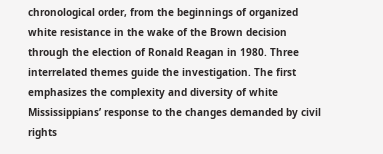chronological order, from the beginnings of organized white resistance in the wake of the Brown decision through the election of Ronald Reagan in 1980. Three interrelated themes guide the investigation. The first emphasizes the complexity and diversity of white Mississippians’ response to the changes demanded by civil rights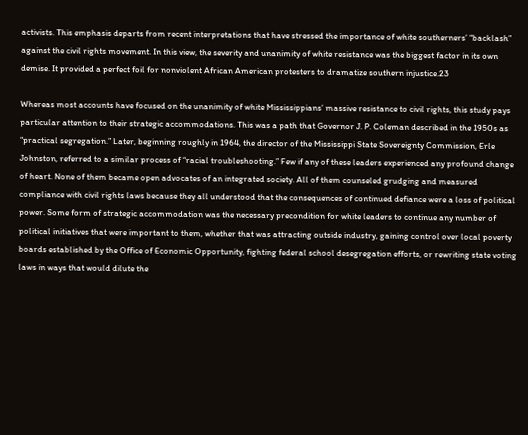activists. This emphasis departs from recent interpretations that have stressed the importance of white southerners’ “backlash” against the civil rights movement. In this view, the severity and unanimity of white resistance was the biggest factor in its own demise. It provided a perfect foil for nonviolent African American protesters to dramatize southern injustice.23

Whereas most accounts have focused on the unanimity of white Mississippians’ massive resistance to civil rights, this study pays particular attention to their strategic accommodations. This was a path that Governor J. P. Coleman described in the 1950s as “practical segregation.” Later, beginning roughly in 1964, the director of the Mississippi State Sovereignty Commission, Erle Johnston, referred to a similar process of “racial troubleshooting.” Few if any of these leaders experienced any profound change of heart. None of them became open advocates of an integrated society. All of them counseled grudging and measured compliance with civil rights laws because they all understood that the consequences of continued defiance were a loss of political power. Some form of strategic accommodation was the necessary precondition for white leaders to continue any number of political initiatives that were important to them, whether that was attracting outside industry, gaining control over local poverty boards established by the Office of Economic Opportunity, fighting federal school desegregation efforts, or rewriting state voting laws in ways that would dilute the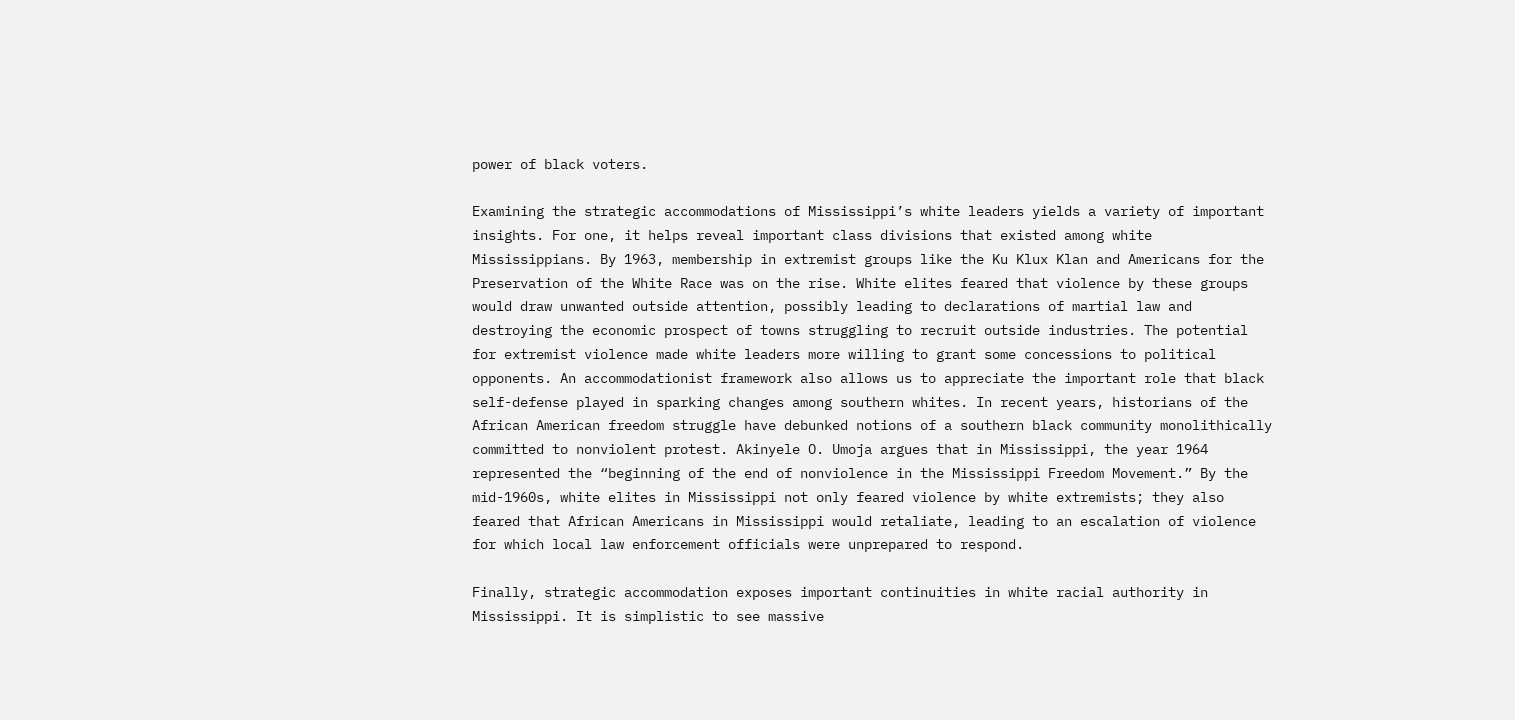power of black voters.

Examining the strategic accommodations of Mississippi’s white leaders yields a variety of important insights. For one, it helps reveal important class divisions that existed among white Mississippians. By 1963, membership in extremist groups like the Ku Klux Klan and Americans for the Preservation of the White Race was on the rise. White elites feared that violence by these groups would draw unwanted outside attention, possibly leading to declarations of martial law and destroying the economic prospect of towns struggling to recruit outside industries. The potential for extremist violence made white leaders more willing to grant some concessions to political opponents. An accommodationist framework also allows us to appreciate the important role that black self-defense played in sparking changes among southern whites. In recent years, historians of the African American freedom struggle have debunked notions of a southern black community monolithically committed to nonviolent protest. Akinyele O. Umoja argues that in Mississippi, the year 1964 represented the “beginning of the end of nonviolence in the Mississippi Freedom Movement.” By the mid-1960s, white elites in Mississippi not only feared violence by white extremists; they also feared that African Americans in Mississippi would retaliate, leading to an escalation of violence for which local law enforcement officials were unprepared to respond.

Finally, strategic accommodation exposes important continuities in white racial authority in Mississippi. It is simplistic to see massive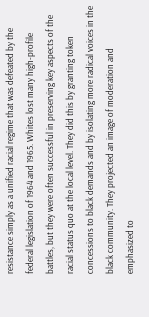resistance simply as a unified racial regime that was defeated by the federal legislation of 1964 and 1965. Whites lost many high-profile battles, but they were often successful in preserving key aspects of the racial status quo at the local level. They did this by granting token concessions to black demands and by isolating more radical voices in the black community. They projected an image of moderation and emphasized to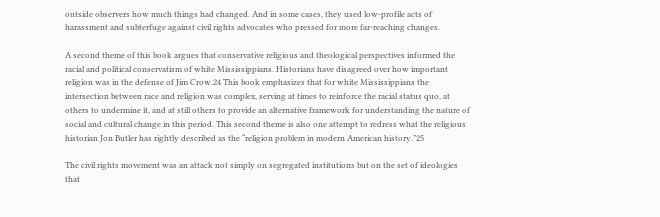outside observers how much things had changed. And in some cases, they used low-profile acts of harassment and subterfuge against civil rights advocates who pressed for more far-reaching changes.

A second theme of this book argues that conservative religious and theological perspectives informed the racial and political conservatism of white Mississippians. Historians have disagreed over how important religion was in the defense of Jim Crow.24 This book emphasizes that for white Mississippians the intersection between race and religion was complex, serving at times to reinforce the racial status quo, at others to undermine it, and at still others to provide an alternative framework for understanding the nature of social and cultural change in this period. This second theme is also one attempt to redress what the religious historian Jon Butler has rightly described as the “religion problem in modern American history.”25

The civil rights movement was an attack not simply on segregated institutions but on the set of ideologies that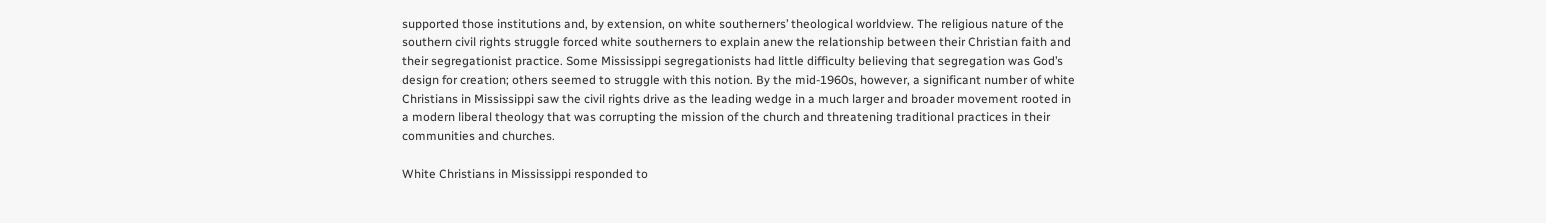supported those institutions and, by extension, on white southerners’ theological worldview. The religious nature of the southern civil rights struggle forced white southerners to explain anew the relationship between their Christian faith and their segregationist practice. Some Mississippi segregationists had little difficulty believing that segregation was God’s design for creation; others seemed to struggle with this notion. By the mid-1960s, however, a significant number of white Christians in Mississippi saw the civil rights drive as the leading wedge in a much larger and broader movement rooted in a modern liberal theology that was corrupting the mission of the church and threatening traditional practices in their communities and churches.

White Christians in Mississippi responded to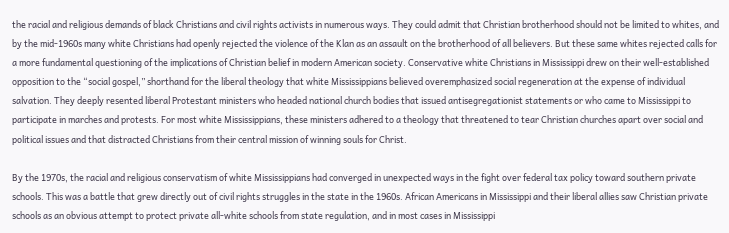the racial and religious demands of black Christians and civil rights activists in numerous ways. They could admit that Christian brotherhood should not be limited to whites, and by the mid-1960s many white Christians had openly rejected the violence of the Klan as an assault on the brotherhood of all believers. But these same whites rejected calls for a more fundamental questioning of the implications of Christian belief in modern American society. Conservative white Christians in Mississippi drew on their well-established opposition to the “social gospel,” shorthand for the liberal theology that white Mississippians believed overemphasized social regeneration at the expense of individual salvation. They deeply resented liberal Protestant ministers who headed national church bodies that issued antisegregationist statements or who came to Mississippi to participate in marches and protests. For most white Mississippians, these ministers adhered to a theology that threatened to tear Christian churches apart over social and political issues and that distracted Christians from their central mission of winning souls for Christ.

By the 1970s, the racial and religious conservatism of white Mississippians had converged in unexpected ways in the fight over federal tax policy toward southern private schools. This was a battle that grew directly out of civil rights struggles in the state in the 1960s. African Americans in Mississippi and their liberal allies saw Christian private schools as an obvious attempt to protect private all-white schools from state regulation, and in most cases in Mississippi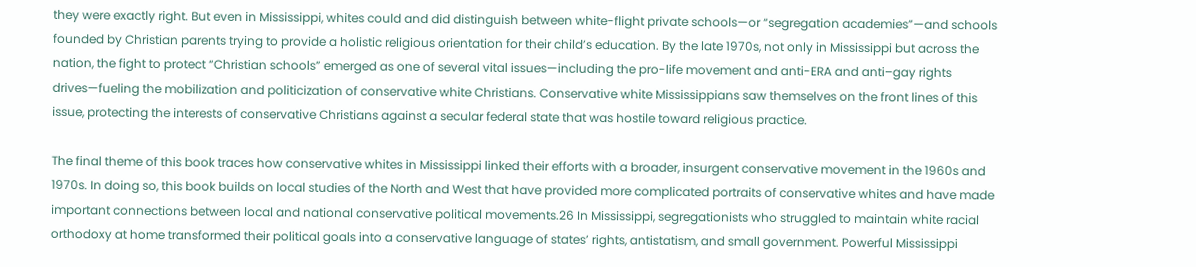they were exactly right. But even in Mississippi, whites could and did distinguish between white-flight private schools—or “segregation academies”—and schools founded by Christian parents trying to provide a holistic religious orientation for their child’s education. By the late 1970s, not only in Mississippi but across the nation, the fight to protect “Christian schools” emerged as one of several vital issues—including the pro-life movement and anti-ERA and anti–gay rights drives—fueling the mobilization and politicization of conservative white Christians. Conservative white Mississippians saw themselves on the front lines of this issue, protecting the interests of conservative Christians against a secular federal state that was hostile toward religious practice.

The final theme of this book traces how conservative whites in Mississippi linked their efforts with a broader, insurgent conservative movement in the 1960s and 1970s. In doing so, this book builds on local studies of the North and West that have provided more complicated portraits of conservative whites and have made important connections between local and national conservative political movements.26 In Mississippi, segregationists who struggled to maintain white racial orthodoxy at home transformed their political goals into a conservative language of states’ rights, antistatism, and small government. Powerful Mississippi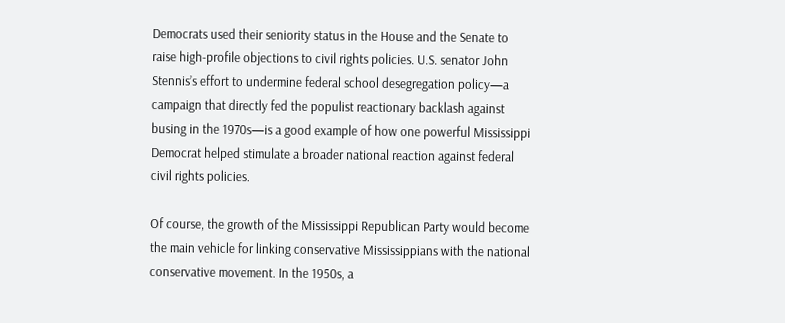Democrats used their seniority status in the House and the Senate to raise high-profile objections to civil rights policies. U.S. senator John Stennis’s effort to undermine federal school desegregation policy—a campaign that directly fed the populist reactionary backlash against busing in the 1970s—is a good example of how one powerful Mississippi Democrat helped stimulate a broader national reaction against federal civil rights policies.

Of course, the growth of the Mississippi Republican Party would become the main vehicle for linking conservative Mississippians with the national conservative movement. In the 1950s, a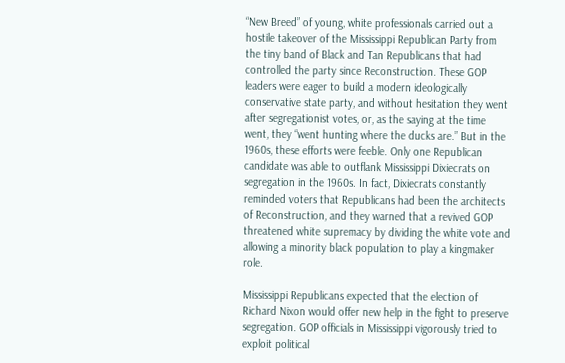“New Breed” of young, white professionals carried out a hostile takeover of the Mississippi Republican Party from the tiny band of Black and Tan Republicans that had controlled the party since Reconstruction. These GOP leaders were eager to build a modern ideologically conservative state party, and without hesitation they went after segregationist votes, or, as the saying at the time went, they “went hunting where the ducks are.” But in the 1960s, these efforts were feeble. Only one Republican candidate was able to outflank Mississippi Dixiecrats on segregation in the 1960s. In fact, Dixiecrats constantly reminded voters that Republicans had been the architects of Reconstruction, and they warned that a revived GOP threatened white supremacy by dividing the white vote and allowing a minority black population to play a kingmaker role.

Mississippi Republicans expected that the election of Richard Nixon would offer new help in the fight to preserve segregation. GOP officials in Mississippi vigorously tried to exploit political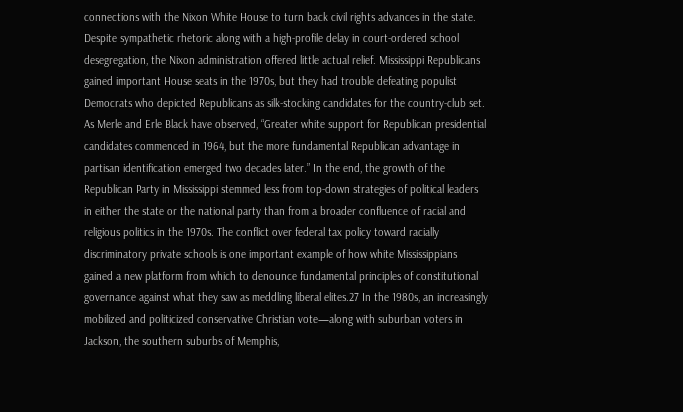connections with the Nixon White House to turn back civil rights advances in the state. Despite sympathetic rhetoric along with a high-profile delay in court-ordered school desegregation, the Nixon administration offered little actual relief. Mississippi Republicans gained important House seats in the 1970s, but they had trouble defeating populist Democrats who depicted Republicans as silk-stocking candidates for the country-club set. As Merle and Erle Black have observed, “Greater white support for Republican presidential candidates commenced in 1964, but the more fundamental Republican advantage in partisan identification emerged two decades later.” In the end, the growth of the Republican Party in Mississippi stemmed less from top-down strategies of political leaders in either the state or the national party than from a broader confluence of racial and religious politics in the 1970s. The conflict over federal tax policy toward racially discriminatory private schools is one important example of how white Mississippians gained a new platform from which to denounce fundamental principles of constitutional governance against what they saw as meddling liberal elites.27 In the 1980s, an increasingly mobilized and politicized conservative Christian vote—along with suburban voters in Jackson, the southern suburbs of Memphis,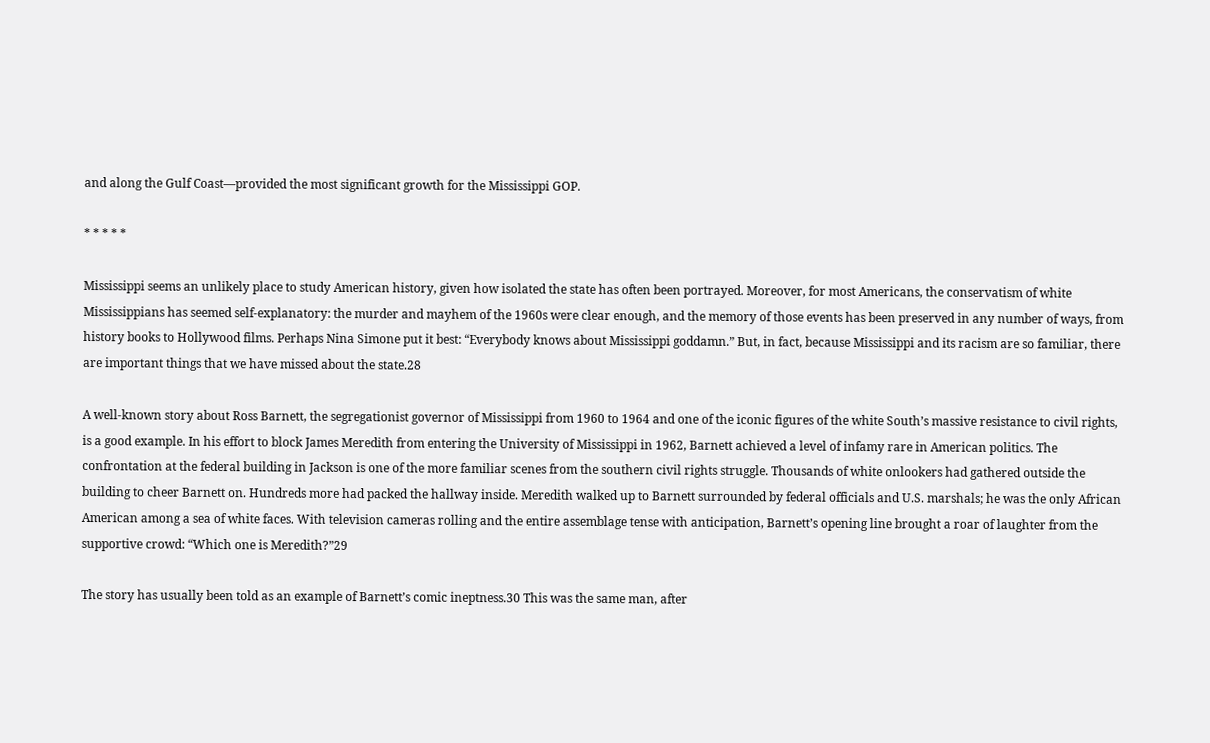and along the Gulf Coast—provided the most significant growth for the Mississippi GOP.

* * * * *

Mississippi seems an unlikely place to study American history, given how isolated the state has often been portrayed. Moreover, for most Americans, the conservatism of white Mississippians has seemed self-explanatory: the murder and mayhem of the 1960s were clear enough, and the memory of those events has been preserved in any number of ways, from history books to Hollywood films. Perhaps Nina Simone put it best: “Everybody knows about Mississippi goddamn.” But, in fact, because Mississippi and its racism are so familiar, there are important things that we have missed about the state.28

A well-known story about Ross Barnett, the segregationist governor of Mississippi from 1960 to 1964 and one of the iconic figures of the white South’s massive resistance to civil rights, is a good example. In his effort to block James Meredith from entering the University of Mississippi in 1962, Barnett achieved a level of infamy rare in American politics. The confrontation at the federal building in Jackson is one of the more familiar scenes from the southern civil rights struggle. Thousands of white onlookers had gathered outside the building to cheer Barnett on. Hundreds more had packed the hallway inside. Meredith walked up to Barnett surrounded by federal officials and U.S. marshals; he was the only African American among a sea of white faces. With television cameras rolling and the entire assemblage tense with anticipation, Barnett’s opening line brought a roar of laughter from the supportive crowd: “Which one is Meredith?”29

The story has usually been told as an example of Barnett’s comic ineptness.30 This was the same man, after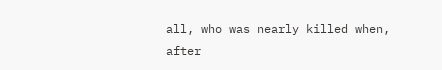all, who was nearly killed when, after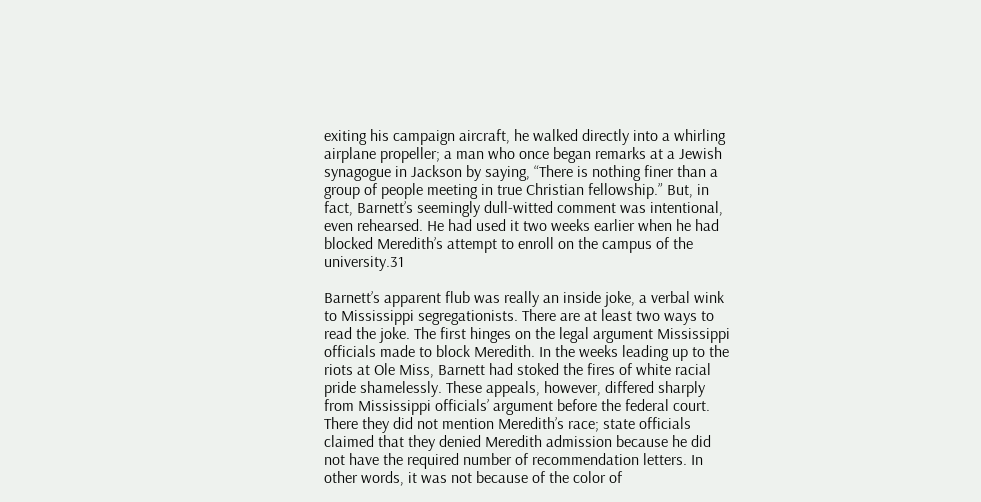exiting his campaign aircraft, he walked directly into a whirling airplane propeller; a man who once began remarks at a Jewish synagogue in Jackson by saying, “There is nothing finer than a group of people meeting in true Christian fellowship.” But, in fact, Barnett’s seemingly dull-witted comment was intentional, even rehearsed. He had used it two weeks earlier when he had blocked Meredith’s attempt to enroll on the campus of the university.31

Barnett’s apparent flub was really an inside joke, a verbal wink to Mississippi segregationists. There are at least two ways to read the joke. The first hinges on the legal argument Mississippi officials made to block Meredith. In the weeks leading up to the riots at Ole Miss, Barnett had stoked the fires of white racial pride shamelessly. These appeals, however, differed sharply from Mississippi officials’ argument before the federal court. There they did not mention Meredith’s race; state officials claimed that they denied Meredith admission because he did not have the required number of recommendation letters. In other words, it was not because of the color of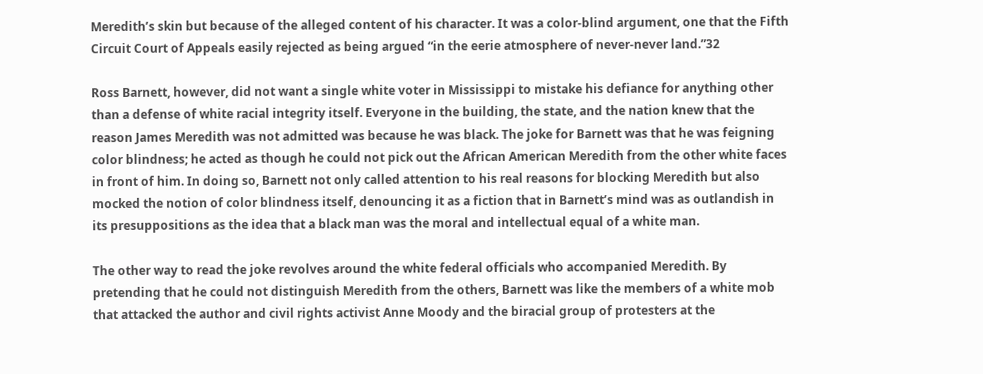Meredith’s skin but because of the alleged content of his character. It was a color-blind argument, one that the Fifth Circuit Court of Appeals easily rejected as being argued “in the eerie atmosphere of never-never land.”32

Ross Barnett, however, did not want a single white voter in Mississippi to mistake his defiance for anything other than a defense of white racial integrity itself. Everyone in the building, the state, and the nation knew that the reason James Meredith was not admitted was because he was black. The joke for Barnett was that he was feigning color blindness; he acted as though he could not pick out the African American Meredith from the other white faces in front of him. In doing so, Barnett not only called attention to his real reasons for blocking Meredith but also mocked the notion of color blindness itself, denouncing it as a fiction that in Barnett’s mind was as outlandish in its presuppositions as the idea that a black man was the moral and intellectual equal of a white man.

The other way to read the joke revolves around the white federal officials who accompanied Meredith. By pretending that he could not distinguish Meredith from the others, Barnett was like the members of a white mob that attacked the author and civil rights activist Anne Moody and the biracial group of protesters at the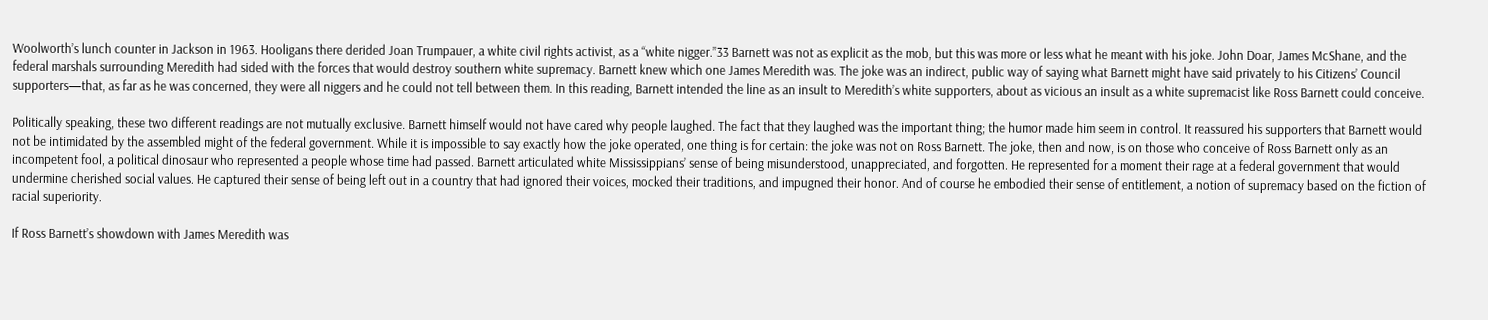Woolworth’s lunch counter in Jackson in 1963. Hooligans there derided Joan Trumpauer, a white civil rights activist, as a “white nigger.”33 Barnett was not as explicit as the mob, but this was more or less what he meant with his joke. John Doar, James McShane, and the federal marshals surrounding Meredith had sided with the forces that would destroy southern white supremacy. Barnett knew which one James Meredith was. The joke was an indirect, public way of saying what Barnett might have said privately to his Citizens’ Council supporters—that, as far as he was concerned, they were all niggers and he could not tell between them. In this reading, Barnett intended the line as an insult to Meredith’s white supporters, about as vicious an insult as a white supremacist like Ross Barnett could conceive.

Politically speaking, these two different readings are not mutually exclusive. Barnett himself would not have cared why people laughed. The fact that they laughed was the important thing; the humor made him seem in control. It reassured his supporters that Barnett would not be intimidated by the assembled might of the federal government. While it is impossible to say exactly how the joke operated, one thing is for certain: the joke was not on Ross Barnett. The joke, then and now, is on those who conceive of Ross Barnett only as an incompetent fool, a political dinosaur who represented a people whose time had passed. Barnett articulated white Mississippians’ sense of being misunderstood, unappreciated, and forgotten. He represented for a moment their rage at a federal government that would undermine cherished social values. He captured their sense of being left out in a country that had ignored their voices, mocked their traditions, and impugned their honor. And of course he embodied their sense of entitlement, a notion of supremacy based on the fiction of racial superiority.

If Ross Barnett’s showdown with James Meredith was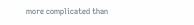more complicated than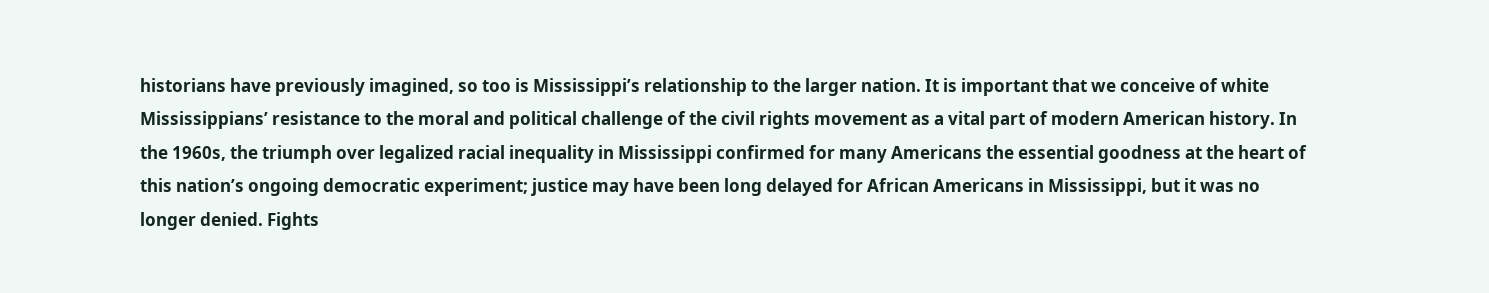historians have previously imagined, so too is Mississippi’s relationship to the larger nation. It is important that we conceive of white Mississippians’ resistance to the moral and political challenge of the civil rights movement as a vital part of modern American history. In the 1960s, the triumph over legalized racial inequality in Mississippi confirmed for many Americans the essential goodness at the heart of this nation’s ongoing democratic experiment; justice may have been long delayed for African Americans in Mississippi, but it was no longer denied. Fights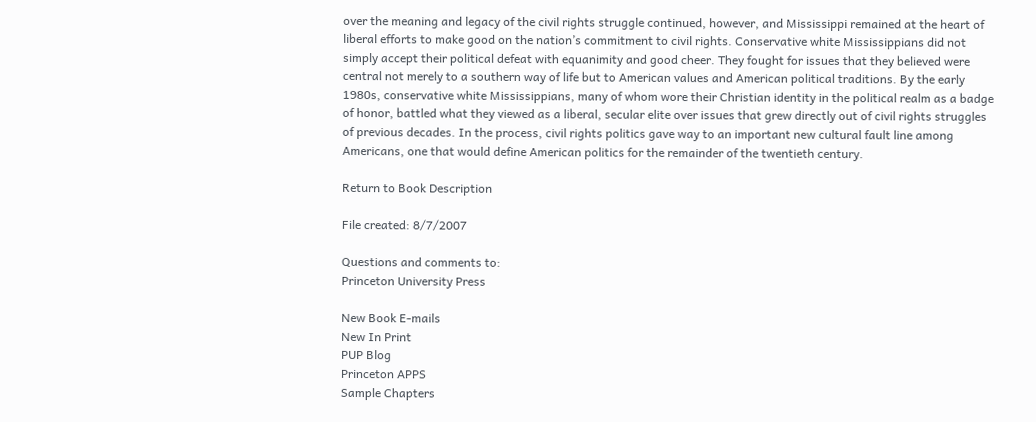over the meaning and legacy of the civil rights struggle continued, however, and Mississippi remained at the heart of liberal efforts to make good on the nation’s commitment to civil rights. Conservative white Mississippians did not simply accept their political defeat with equanimity and good cheer. They fought for issues that they believed were central not merely to a southern way of life but to American values and American political traditions. By the early 1980s, conservative white Mississippians, many of whom wore their Christian identity in the political realm as a badge of honor, battled what they viewed as a liberal, secular elite over issues that grew directly out of civil rights struggles of previous decades. In the process, civil rights politics gave way to an important new cultural fault line among Americans, one that would define American politics for the remainder of the twentieth century.

Return to Book Description

File created: 8/7/2007

Questions and comments to:
Princeton University Press

New Book E-mails
New In Print
PUP Blog
Princeton APPS
Sample Chapters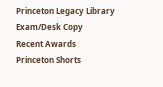Princeton Legacy Library
Exam/Desk Copy
Recent Awards
Princeton Shorts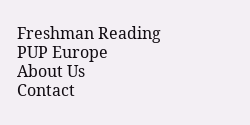Freshman Reading
PUP Europe
About Us
Contact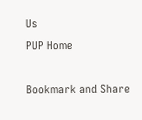Us
PUP Home

Bookmark and Share